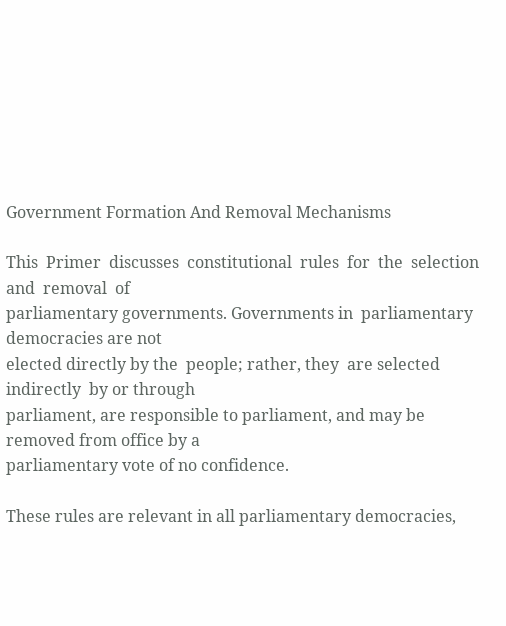Government Formation And Removal Mechanisms

This  Primer  discusses  constitutional  rules  for  the  selection  and  removal  of
parliamentary governments. Governments in  parliamentary democracies are not
elected directly by the  people; rather, they  are selected indirectly  by or through
parliament, are responsible to parliament, and may be removed from office by a
parliamentary vote of no confidence.

These rules are relevant in all parliamentary democracies,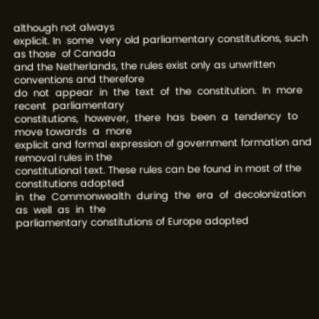although not always
explicit. In  some  very old parliamentary constitutions, such  as those  of Canada
and the Netherlands, the rules exist only as unwritten conventions and therefore
do  not  appear  in  the  text  of  the  constitution.  In  more recent  parliamentary
constitutions,  however,  there  has  been  a  tendency  to  move towards  a  more
explicit and formal expression of government formation and removal rules in the
constitutional text. These rules can be found in most of the constitutions adopted
in  the  Commonwealth  during  the  era  of  decolonization  as  well  as  in  the
parliamentary constitutions of Europe adopted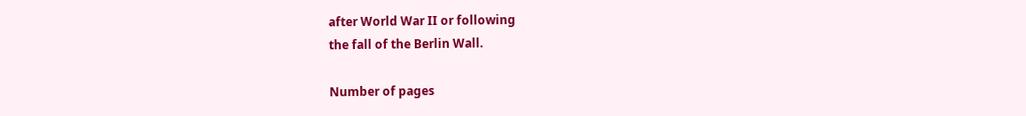after World War II or following
the fall of the Berlin Wall.

Number of pages